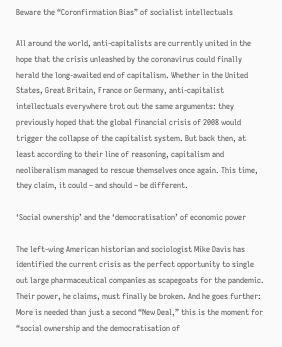Beware the “Coronfirmation Bias” of socialist intellectuals

All around the world, anti-capitalists are currently united in the hope that the crisis unleashed by the coronavirus could finally herald the long-awaited end of capitalism. Whether in the United States, Great Britain, France or Germany, anti-capitalist intellectuals everywhere trot out the same arguments: they previously hoped that the global financial crisis of 2008 would trigger the collapse of the capitalist system. But back then, at least according to their line of reasoning, capitalism and neoliberalism managed to rescue themselves once again. This time, they claim, it could – and should – be different.

‘Social ownership’ and the ‘democratisation’ of economic power

The left-wing American historian and sociologist Mike Davis has identified the current crisis as the perfect opportunity to single out large pharmaceutical companies as scapegoats for the pandemic. Their power, he claims, must finally be broken. And he goes further: More is needed than just a second “New Deal,” this is the moment for “social ownership and the democratisation of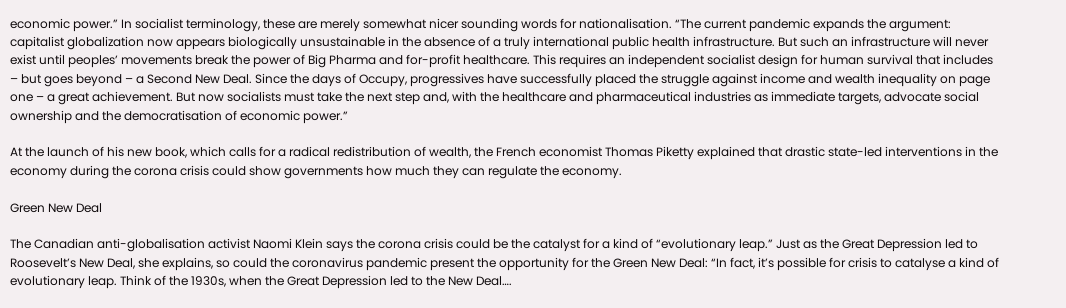economic power.” In socialist terminology, these are merely somewhat nicer sounding words for nationalisation. “The current pandemic expands the argument: capitalist globalization now appears biologically unsustainable in the absence of a truly international public health infrastructure. But such an infrastructure will never exist until peoples’ movements break the power of Big Pharma and for-profit healthcare. This requires an independent socialist design for human survival that includes – but goes beyond – a Second New Deal. Since the days of Occupy, progressives have successfully placed the struggle against income and wealth inequality on page one – a great achievement. But now socialists must take the next step and, with the healthcare and pharmaceutical industries as immediate targets, advocate social ownership and the democratisation of economic power.”

At the launch of his new book, which calls for a radical redistribution of wealth, the French economist Thomas Piketty explained that drastic state-led interventions in the economy during the corona crisis could show governments how much they can regulate the economy.

Green New Deal

The Canadian anti-globalisation activist Naomi Klein says the corona crisis could be the catalyst for a kind of “evolutionary leap.” Just as the Great Depression led to Roosevelt’s New Deal, she explains, so could the coronavirus pandemic present the opportunity for the Green New Deal: “In fact, it’s possible for crisis to catalyse a kind of evolutionary leap. Think of the 1930s, when the Great Depression led to the New Deal….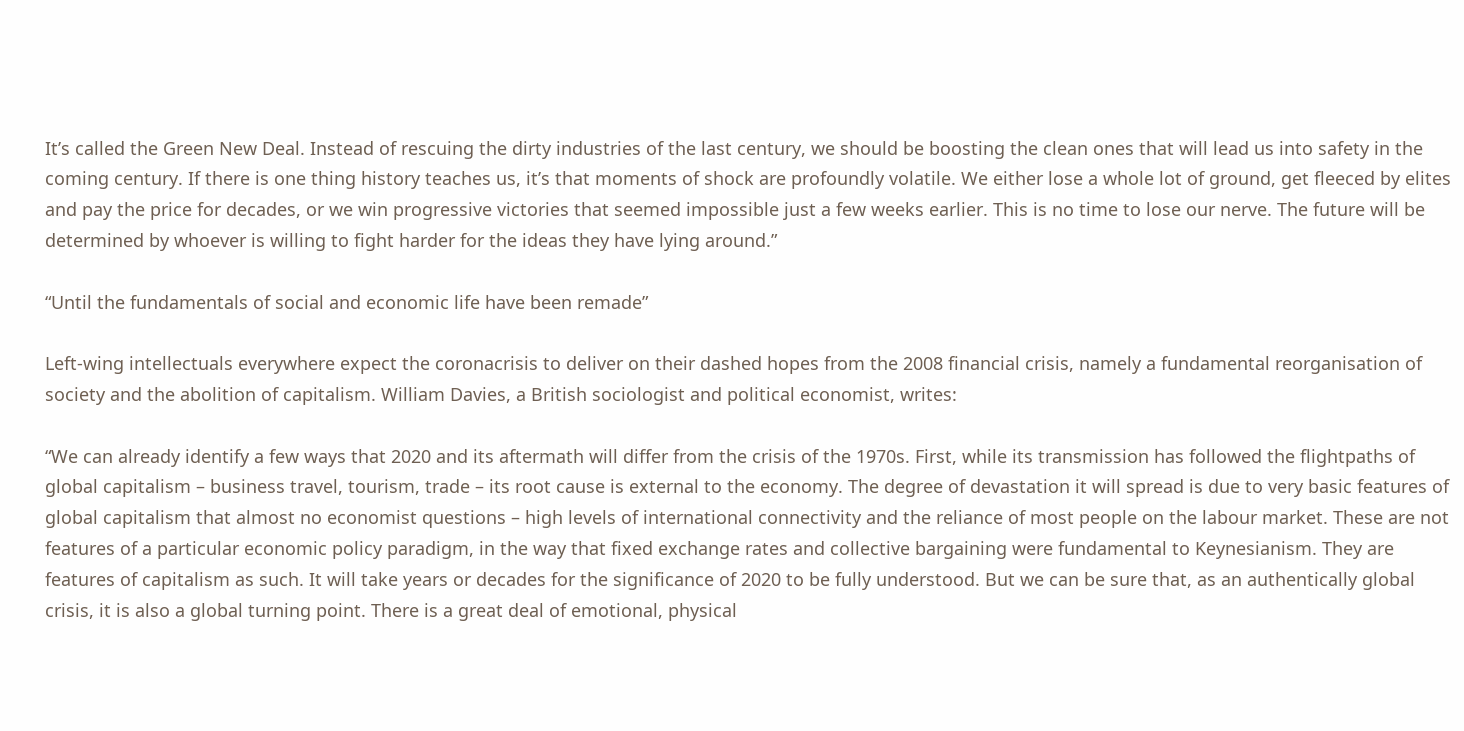It’s called the Green New Deal. Instead of rescuing the dirty industries of the last century, we should be boosting the clean ones that will lead us into safety in the coming century. If there is one thing history teaches us, it’s that moments of shock are profoundly volatile. We either lose a whole lot of ground, get fleeced by elites and pay the price for decades, or we win progressive victories that seemed impossible just a few weeks earlier. This is no time to lose our nerve. The future will be determined by whoever is willing to fight harder for the ideas they have lying around.”

“Until the fundamentals of social and economic life have been remade”

Left-wing intellectuals everywhere expect the coronacrisis to deliver on their dashed hopes from the 2008 financial crisis, namely a fundamental reorganisation of society and the abolition of capitalism. William Davies, a British sociologist and political economist, writes:

“We can already identify a few ways that 2020 and its aftermath will differ from the crisis of the 1970s. First, while its transmission has followed the flightpaths of global capitalism – business travel, tourism, trade – its root cause is external to the economy. The degree of devastation it will spread is due to very basic features of global capitalism that almost no economist questions – high levels of international connectivity and the reliance of most people on the labour market. These are not features of a particular economic policy paradigm, in the way that fixed exchange rates and collective bargaining were fundamental to Keynesianism. They are features of capitalism as such. It will take years or decades for the significance of 2020 to be fully understood. But we can be sure that, as an authentically global crisis, it is also a global turning point. There is a great deal of emotional, physical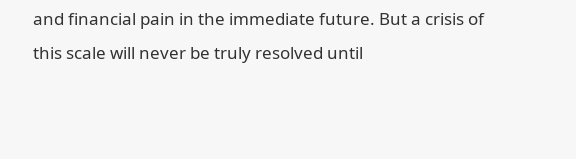and financial pain in the immediate future. But a crisis of this scale will never be truly resolved until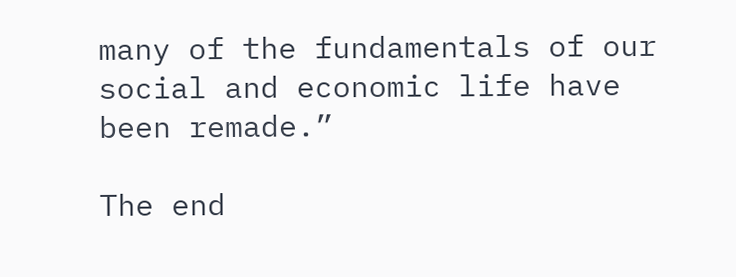many of the fundamentals of our social and economic life have been remade.”

The end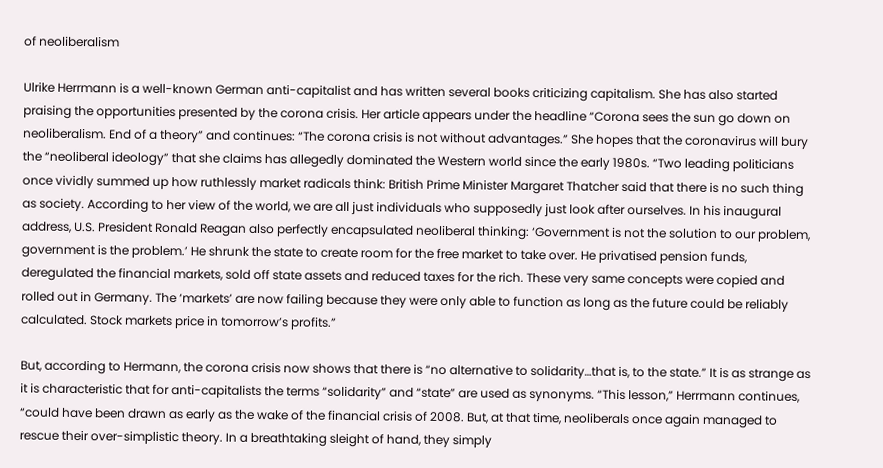of neoliberalism

Ulrike Herrmann is a well-known German anti-capitalist and has written several books criticizing capitalism. She has also started praising the opportunities presented by the corona crisis. Her article appears under the headline “Corona sees the sun go down on neoliberalism. End of a theory” and continues: “The corona crisis is not without advantages.” She hopes that the coronavirus will bury the “neoliberal ideology” that she claims has allegedly dominated the Western world since the early 1980s. “Two leading politicians once vividly summed up how ruthlessly market radicals think: British Prime Minister Margaret Thatcher said that there is no such thing as society. According to her view of the world, we are all just individuals who supposedly just look after ourselves. In his inaugural address, U.S. President Ronald Reagan also perfectly encapsulated neoliberal thinking: ‘Government is not the solution to our problem, government is the problem.’ He shrunk the state to create room for the free market to take over. He privatised pension funds, deregulated the financial markets, sold off state assets and reduced taxes for the rich. These very same concepts were copied and rolled out in Germany. The ‘markets’ are now failing because they were only able to function as long as the future could be reliably calculated. Stock markets price in tomorrow’s profits.”

But, according to Hermann, the corona crisis now shows that there is “no alternative to solidarity…that is, to the state.” It is as strange as it is characteristic that for anti-capitalists the terms “solidarity” and “state” are used as synonyms. “This lesson,” Herrmann continues, “could have been drawn as early as the wake of the financial crisis of 2008. But, at that time, neoliberals once again managed to rescue their over-simplistic theory. In a breathtaking sleight of hand, they simply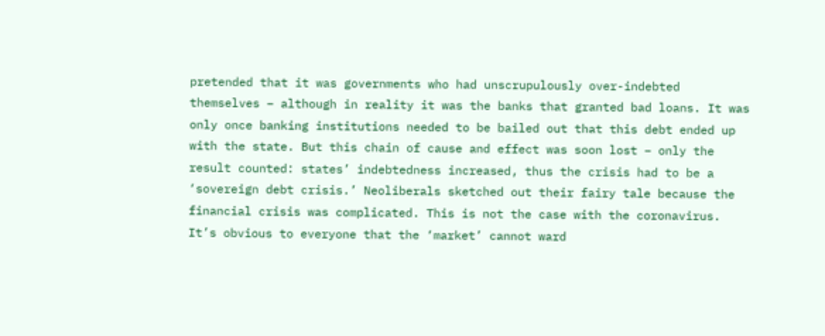pretended that it was governments who had unscrupulously over-indebted themselves – although in reality it was the banks that granted bad loans. It was only once banking institutions needed to be bailed out that this debt ended up with the state. But this chain of cause and effect was soon lost – only the result counted: states’ indebtedness increased, thus the crisis had to be a ‘sovereign debt crisis.’ Neoliberals sketched out their fairy tale because the financial crisis was complicated. This is not the case with the coronavirus. It’s obvious to everyone that the ‘market’ cannot ward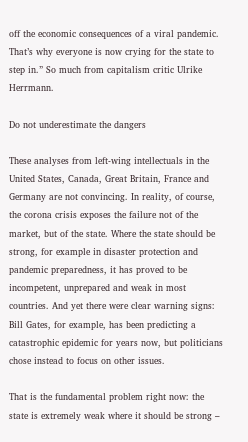off the economic consequences of a viral pandemic. That’s why everyone is now crying for the state to step in.” So much from capitalism critic Ulrike Herrmann.

Do not underestimate the dangers

These analyses from left-wing intellectuals in the United States, Canada, Great Britain, France and Germany are not convincing. In reality, of course, the corona crisis exposes the failure not of the market, but of the state. Where the state should be strong, for example in disaster protection and pandemic preparedness, it has proved to be incompetent, unprepared and weak in most countries. And yet there were clear warning signs: Bill Gates, for example, has been predicting a catastrophic epidemic for years now, but politicians chose instead to focus on other issues.

That is the fundamental problem right now: the state is extremely weak where it should be strong –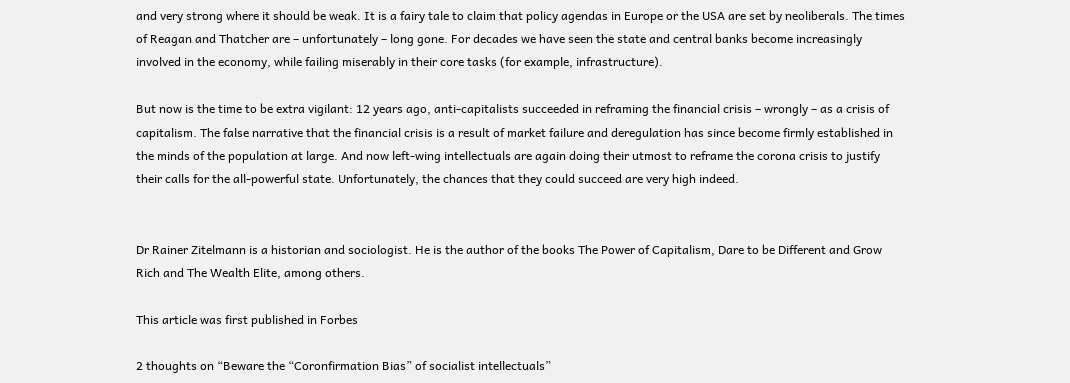and very strong where it should be weak. It is a fairy tale to claim that policy agendas in Europe or the USA are set by neoliberals. The times of Reagan and Thatcher are – unfortunately – long gone. For decades we have seen the state and central banks become increasingly involved in the economy, while failing miserably in their core tasks (for example, infrastructure).

But now is the time to be extra vigilant: 12 years ago, anti-capitalists succeeded in reframing the financial crisis – wrongly – as a crisis of capitalism. The false narrative that the financial crisis is a result of market failure and deregulation has since become firmly established in the minds of the population at large. And now left-wing intellectuals are again doing their utmost to reframe the corona crisis to justify their calls for the all-powerful state. Unfortunately, the chances that they could succeed are very high indeed.


Dr Rainer Zitelmann is a historian and sociologist. He is the author of the books The Power of Capitalism, Dare to be Different and Grow Rich and The Wealth Elite, among others.

This article was first published in Forbes

2 thoughts on “Beware the “Coronfirmation Bias” of socialist intellectuals”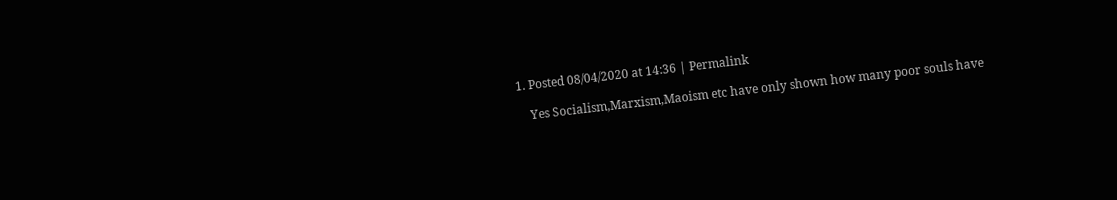1. Posted 08/04/2020 at 14:36 | Permalink

    Yes Socialism,Marxism,Maoism etc have only shown how many poor souls have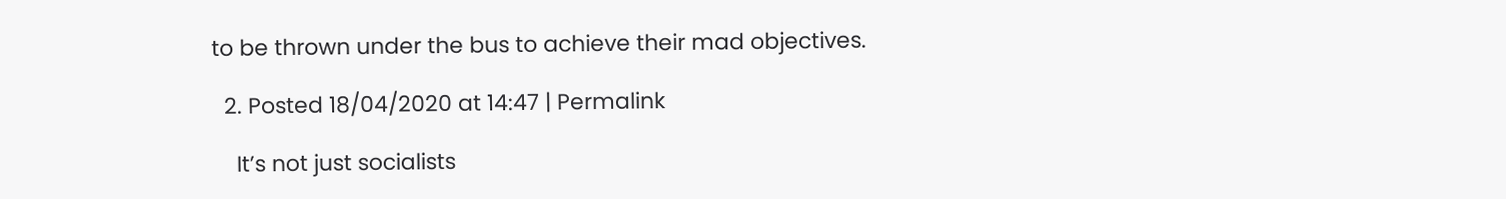to be thrown under the bus to achieve their mad objectives.

  2. Posted 18/04/2020 at 14:47 | Permalink

    It’s not just socialists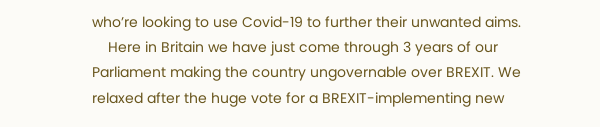who’re looking to use Covid-19 to further their unwanted aims.
    Here in Britain we have just come through 3 years of our Parliament making the country ungovernable over BREXIT. We relaxed after the huge vote for a BREXIT-implementing new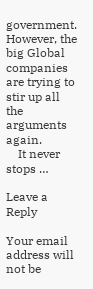government. However, the big Global companies are trying to stir up all the arguments again.
    It never stops …

Leave a Reply

Your email address will not be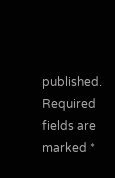published. Required fields are marked *